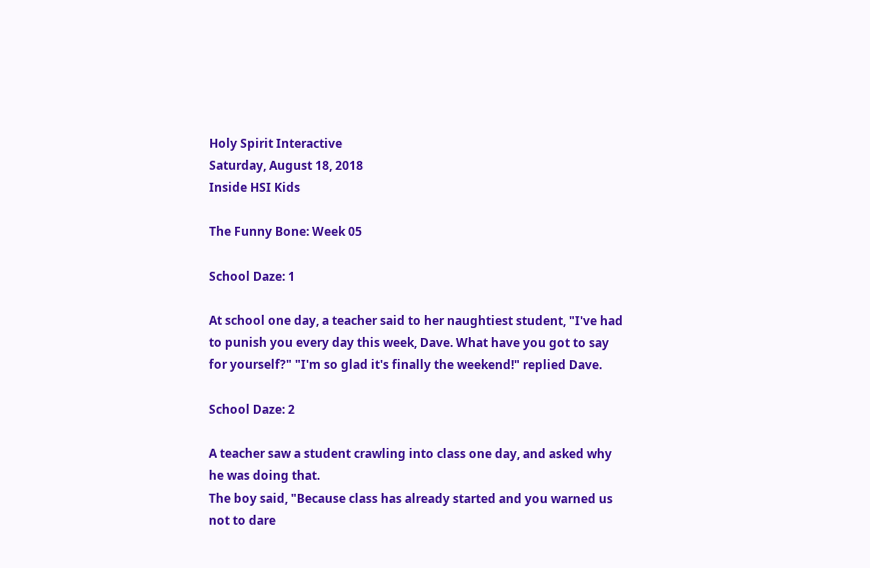Holy Spirit Interactive
Saturday, August 18, 2018
Inside HSI Kids

The Funny Bone: Week 05

School Daze: 1

At school one day, a teacher said to her naughtiest student, "I've had to punish you every day this week, Dave. What have you got to say for yourself?" "I'm so glad it's finally the weekend!" replied Dave.

School Daze: 2

A teacher saw a student crawling into class one day, and asked why he was doing that.
The boy said, "Because class has already started and you warned us not to dare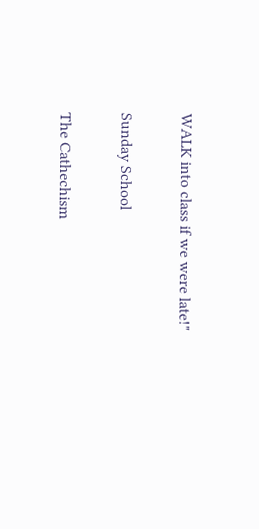WALK into class if we were late!"

Sunday School

The Cathechism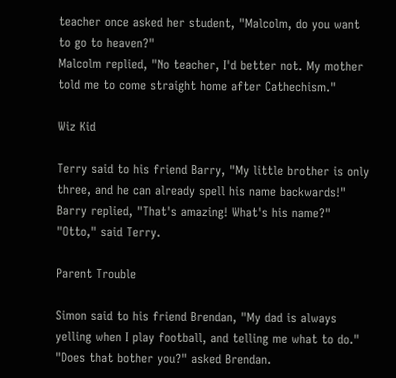teacher once asked her student, "Malcolm, do you want to go to heaven?"
Malcolm replied, "No teacher, I'd better not. My mother told me to come straight home after Cathechism."

Wiz Kid

Terry said to his friend Barry, "My little brother is only three, and he can already spell his name backwards!"
Barry replied, "That's amazing! What's his name?"
"Otto," said Terry.

Parent Trouble

Simon said to his friend Brendan, "My dad is always yelling when I play football, and telling me what to do."
"Does that bother you?" asked Brendan.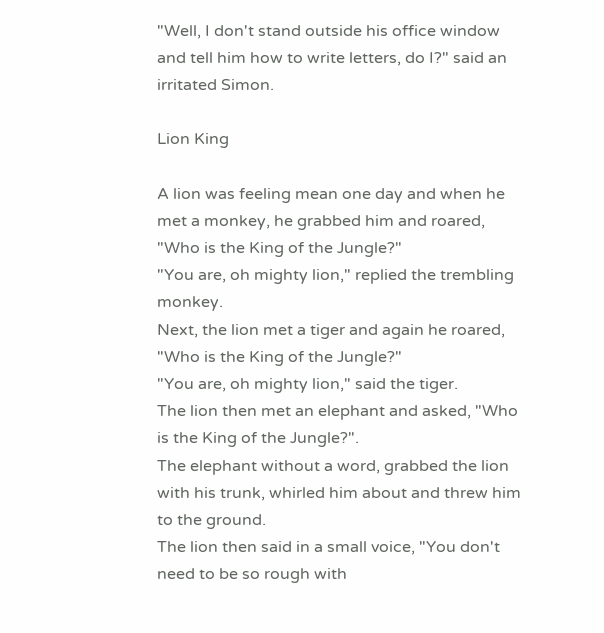"Well, I don't stand outside his office window and tell him how to write letters, do I?" said an irritated Simon.

Lion King

A lion was feeling mean one day and when he met a monkey, he grabbed him and roared, "Who is the King of the Jungle?"
"You are, oh mighty lion," replied the trembling monkey.
Next, the lion met a tiger and again he roared, "Who is the King of the Jungle?"
"You are, oh mighty lion," said the tiger.
The lion then met an elephant and asked, "Who is the King of the Jungle?".
The elephant without a word, grabbed the lion with his trunk, whirled him about and threw him to the ground.
The lion then said in a small voice, "You don't need to be so rough with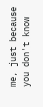me, just because you don't know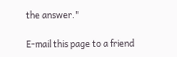the answer."

E-mail this page to a friend